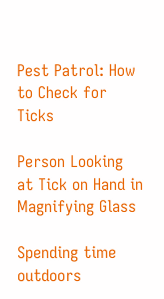Pest Patrol: How to Check for Ticks

Person Looking at Tick on Hand in Magnifying Glass

Spending time outdoors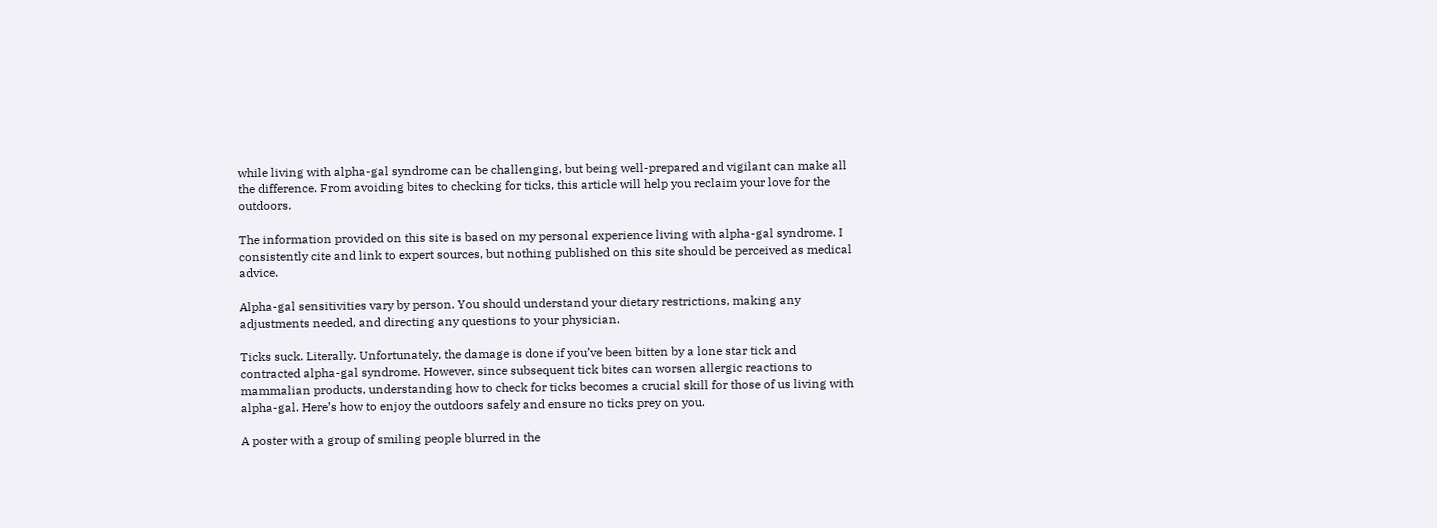while living with alpha-gal syndrome can be challenging, but being well-prepared and vigilant can make all the difference. From avoiding bites to checking for ticks, this article will help you reclaim your love for the outdoors.

The information provided on this site is based on my personal experience living with alpha-gal syndrome. I consistently cite and link to expert sources, but nothing published on this site should be perceived as medical advice.

Alpha-gal sensitivities vary by person. You should understand your dietary restrictions, making any adjustments needed, and directing any questions to your physician.

Ticks suck. Literally. Unfortunately, the damage is done if you’ve been bitten by a lone star tick and contracted alpha-gal syndrome. However, since subsequent tick bites can worsen allergic reactions to mammalian products, understanding how to check for ticks becomes a crucial skill for those of us living with alpha-gal. Here’s how to enjoy the outdoors safely and ensure no ticks prey on you.

A poster with a group of smiling people blurred in the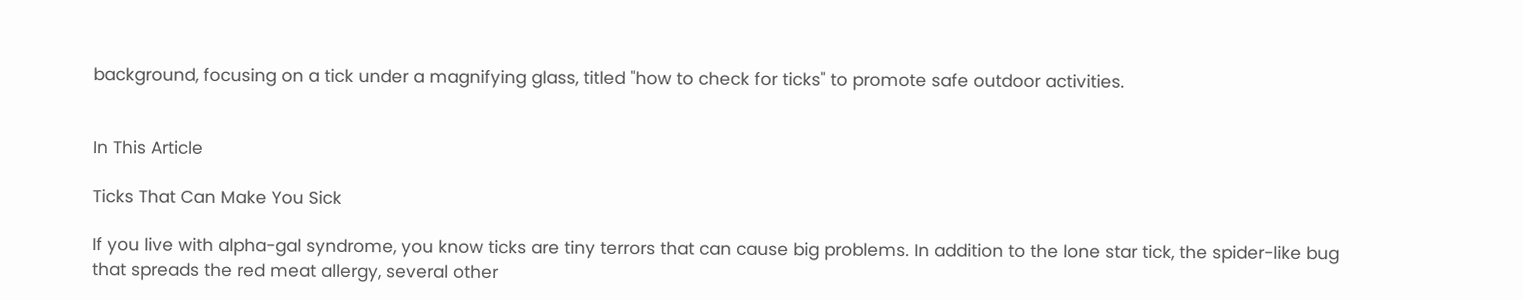background, focusing on a tick under a magnifying glass, titled "how to check for ticks" to promote safe outdoor activities.


In This Article

Ticks That Can Make You Sick

If you live with alpha-gal syndrome, you know ticks are tiny terrors that can cause big problems. In addition to the lone star tick, the spider-like bug that spreads the red meat allergy, several other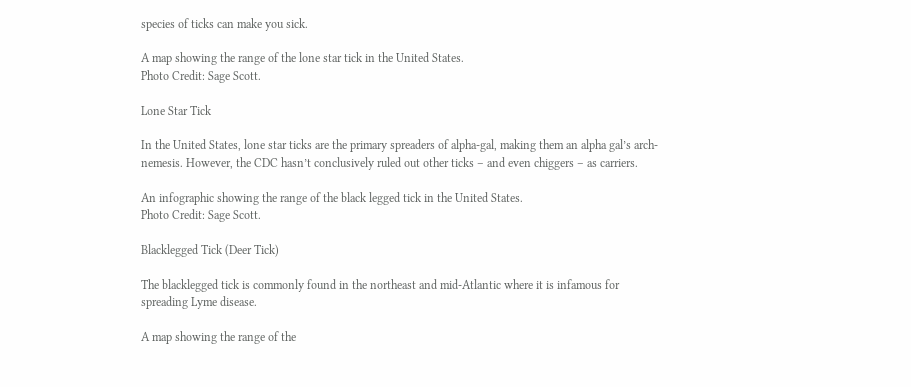species of ticks can make you sick.

A map showing the range of the lone star tick in the United States.
Photo Credit: Sage Scott.

Lone Star Tick

In the United States, lone star ticks are the primary spreaders of alpha-gal, making them an alpha gal’s arch-nemesis. However, the CDC hasn’t conclusively ruled out other ticks – and even chiggers – as carriers.

An infographic showing the range of the black legged tick in the United States.
Photo Credit: Sage Scott.

Blacklegged Tick (Deer Tick)

The blacklegged tick is commonly found in the northeast and mid-Atlantic where it is infamous for spreading Lyme disease.

A map showing the range of the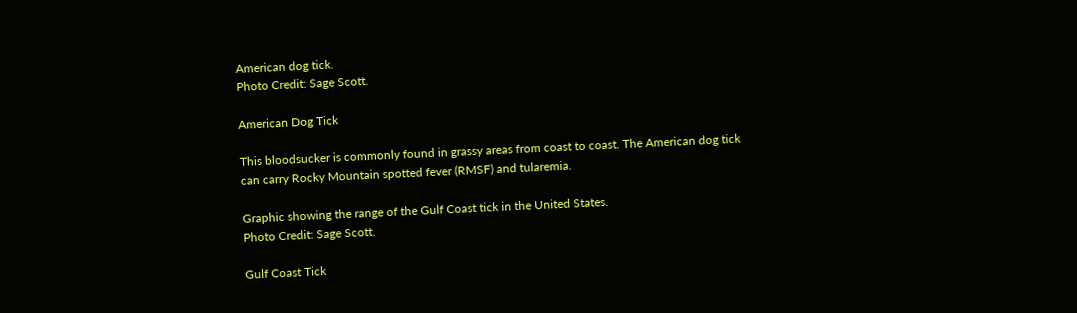American dog tick.
Photo Credit: Sage Scott.

American Dog Tick

This bloodsucker is commonly found in grassy areas from coast to coast. The American dog tick can carry Rocky Mountain spotted fever (RMSF) and tularemia.

Graphic showing the range of the Gulf Coast tick in the United States.
Photo Credit: Sage Scott.

Gulf Coast Tick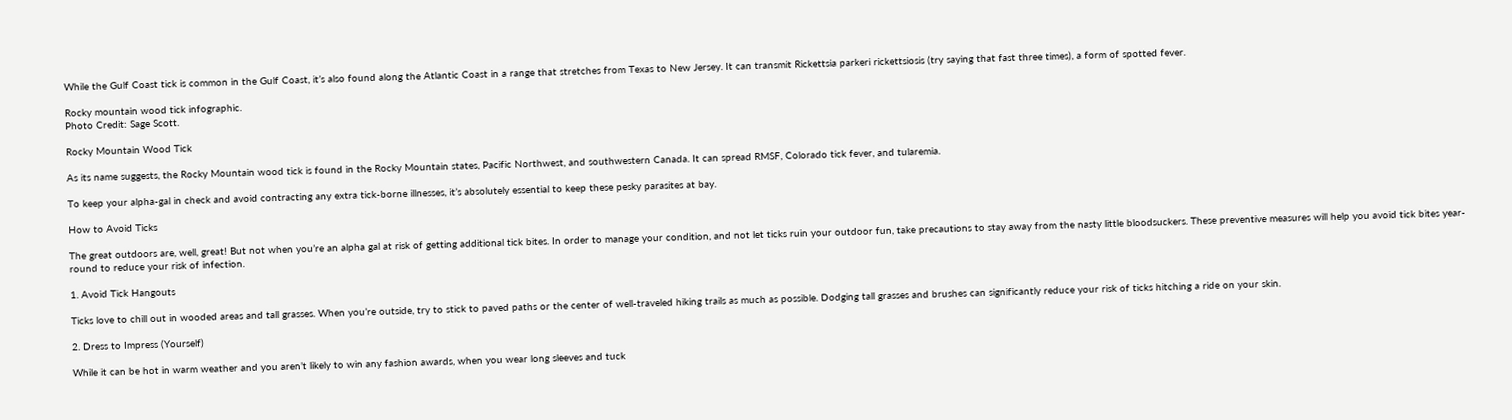While the Gulf Coast tick is common in the Gulf Coast, it’s also found along the Atlantic Coast in a range that stretches from Texas to New Jersey. It can transmit Rickettsia parkeri rickettsiosis (try saying that fast three times), a form of spotted fever.

Rocky mountain wood tick infographic.
Photo Credit: Sage Scott.

Rocky Mountain Wood Tick

As its name suggests, the Rocky Mountain wood tick is found in the Rocky Mountain states, Pacific Northwest, and southwestern Canada. It can spread RMSF, Colorado tick fever, and tularemia.

To keep your alpha-gal in check and avoid contracting any extra tick-borne illnesses, it’s absolutely essential to keep these pesky parasites at bay.

How to Avoid Ticks

The great outdoors are, well, great! But not when you’re an alpha gal at risk of getting additional tick bites. In order to manage your condition, and not let ticks ruin your outdoor fun, take precautions to stay away from the nasty little bloodsuckers. These preventive measures will help you avoid tick bites year-round to reduce your risk of infection.

1. Avoid Tick Hangouts

Ticks love to chill out in wooded areas and tall grasses. When you’re outside, try to stick to paved paths or the center of well-traveled hiking trails as much as possible. Dodging tall grasses and brushes can significantly reduce your risk of ticks hitching a ride on your skin.

2. Dress to Impress (Yourself)

While it can be hot in warm weather and you aren’t likely to win any fashion awards, when you wear long sleeves and tuck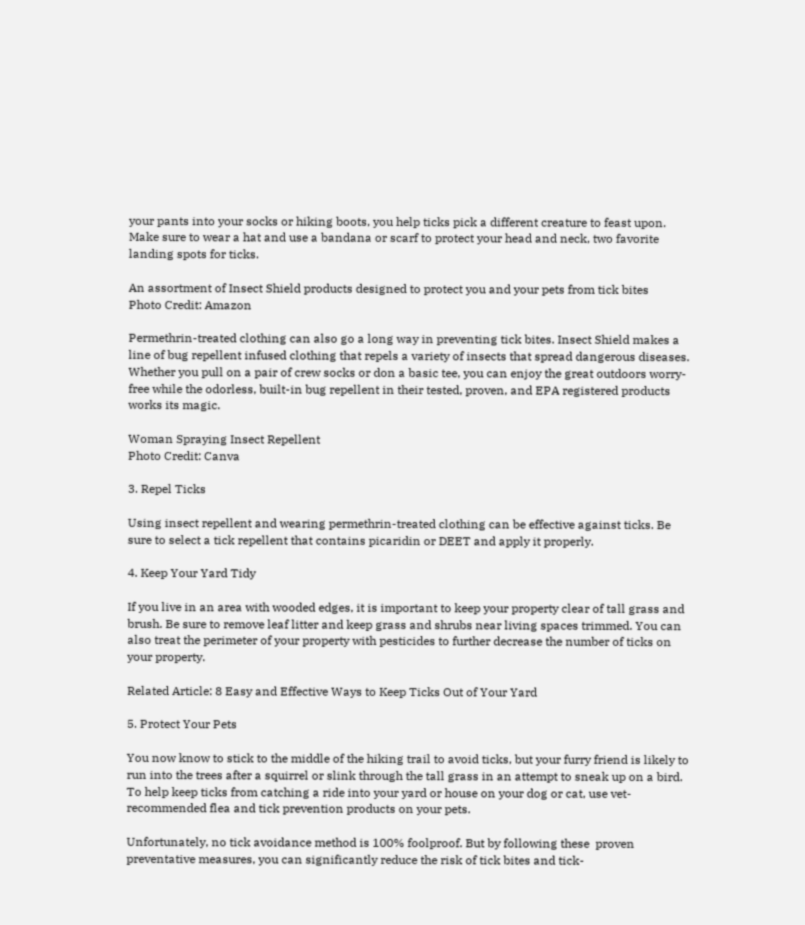your pants into your socks or hiking boots, you help ticks pick a different creature to feast upon. Make sure to wear a hat and use a bandana or scarf to protect your head and neck, two favorite landing spots for ticks.

An assortment of Insect Shield products designed to protect you and your pets from tick bites
Photo Credit: Amazon

Permethrin-treated clothing can also go a long way in preventing tick bites. Insect Shield makes a line of bug repellent infused clothing that repels a variety of insects that spread dangerous diseases. Whether you pull on a pair of crew socks or don a basic tee, you can enjoy the great outdoors worry-free while the odorless, built-in bug repellent in their tested, proven, and EPA registered products works its magic.

Woman Spraying Insect Repellent
Photo Credit: Canva

3. Repel Ticks

Using insect repellent and wearing permethrin-treated clothing can be effective against ticks. Be sure to select a tick repellent that contains picaridin or DEET and apply it properly.

4. Keep Your Yard Tidy

If you live in an area with wooded edges, it is important to keep your property clear of tall grass and brush. Be sure to remove leaf litter and keep grass and shrubs near living spaces trimmed. You can also treat the perimeter of your property with pesticides to further decrease the number of ticks on your property.

Related Article: 8 Easy and Effective Ways to Keep Ticks Out of Your Yard

5. Protect Your Pets

You now know to stick to the middle of the hiking trail to avoid ticks, but your furry friend is likely to run into the trees after a squirrel or slink through the tall grass in an attempt to sneak up on a bird. To help keep ticks from catching a ride into your yard or house on your dog or cat, use vet-recommended flea and tick prevention products on your pets.

Unfortunately, no tick avoidance method is 100% foolproof. But by following these  proven preventative measures, you can significantly reduce the risk of tick bites and tick-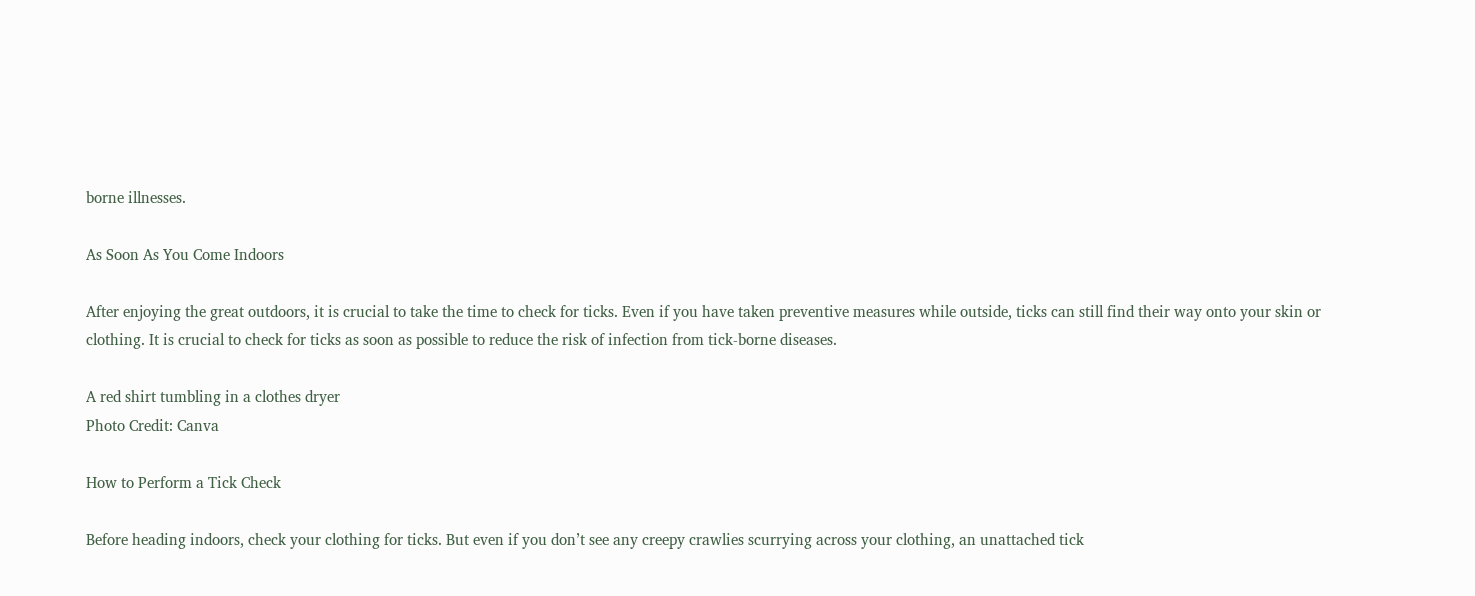borne illnesses.

As Soon As You Come Indoors

After enjoying the great outdoors, it is crucial to take the time to check for ticks. Even if you have taken preventive measures while outside, ticks can still find their way onto your skin or clothing. It is crucial to check for ticks as soon as possible to reduce the risk of infection from tick-borne diseases.

A red shirt tumbling in a clothes dryer
Photo Credit: Canva

How to Perform a Tick Check

Before heading indoors, check your clothing for ticks. But even if you don’t see any creepy crawlies scurrying across your clothing, an unattached tick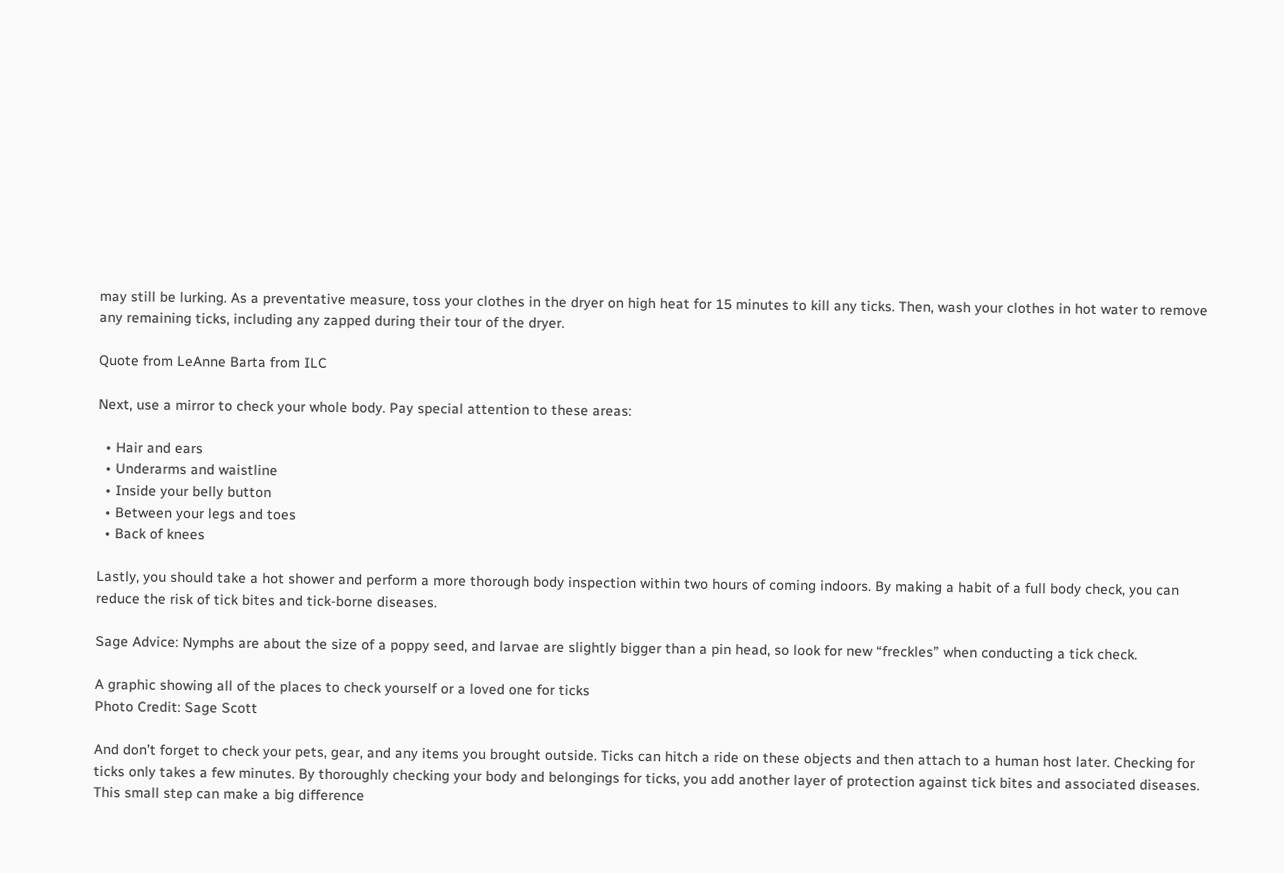may still be lurking. As a preventative measure, toss your clothes in the dryer on high heat for 15 minutes to kill any ticks. Then, wash your clothes in hot water to remove any remaining ticks, including any zapped during their tour of the dryer.

Quote from LeAnne Barta from ILC

Next, use a mirror to check your whole body. Pay special attention to these areas:

  • Hair and ears
  • Underarms and waistline
  • Inside your belly button
  • Between your legs and toes
  • Back of knees

Lastly, you should take a hot shower and perform a more thorough body inspection within two hours of coming indoors. By making a habit of a full body check, you can reduce the risk of tick bites and tick-borne diseases.

Sage Advice: Nymphs are about the size of a poppy seed, and larvae are slightly bigger than a pin head, so look for new “freckles” when conducting a tick check.

A graphic showing all of the places to check yourself or a loved one for ticks
Photo Credit: Sage Scott

And don’t forget to check your pets, gear, and any items you brought outside. Ticks can hitch a ride on these objects and then attach to a human host later. Checking for ticks only takes a few minutes. By thoroughly checking your body and belongings for ticks, you add another layer of protection against tick bites and associated diseases. This small step can make a big difference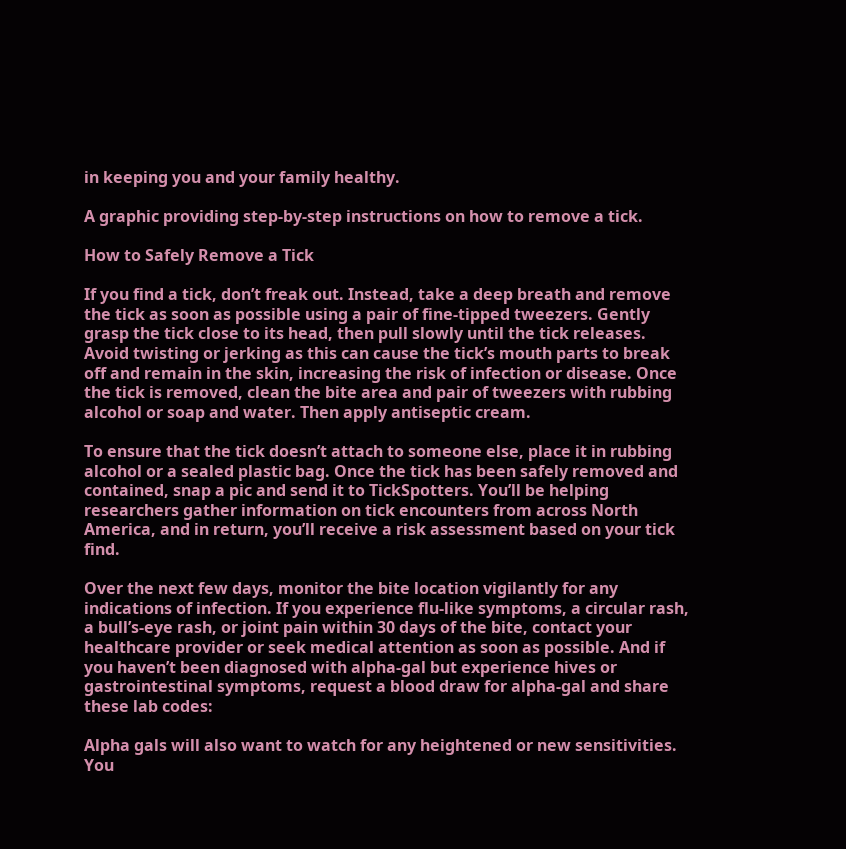in keeping you and your family healthy.

A graphic providing step-by-step instructions on how to remove a tick.

How to Safely Remove a Tick

If you find a tick, don’t freak out. Instead, take a deep breath and remove the tick as soon as possible using a pair of fine-tipped tweezers. Gently grasp the tick close to its head, then pull slowly until the tick releases. Avoid twisting or jerking as this can cause the tick’s mouth parts to break off and remain in the skin, increasing the risk of infection or disease. Once the tick is removed, clean the bite area and pair of tweezers with rubbing alcohol or soap and water. Then apply antiseptic cream.

To ensure that the tick doesn’t attach to someone else, place it in rubbing alcohol or a sealed plastic bag. Once the tick has been safely removed and contained, snap a pic and send it to TickSpotters. You’ll be helping researchers gather information on tick encounters from across North America, and in return, you’ll receive a risk assessment based on your tick find.

Over the next few days, monitor the bite location vigilantly for any indications of infection. If you experience flu-like symptoms, a circular rash, a bull’s-eye rash, or joint pain within 30 days of the bite, contact your healthcare provider or seek medical attention as soon as possible. And if you haven’t been diagnosed with alpha-gal but experience hives or gastrointestinal symptoms, request a blood draw for alpha-gal and share these lab codes:

Alpha gals will also want to watch for any heightened or new sensitivities. You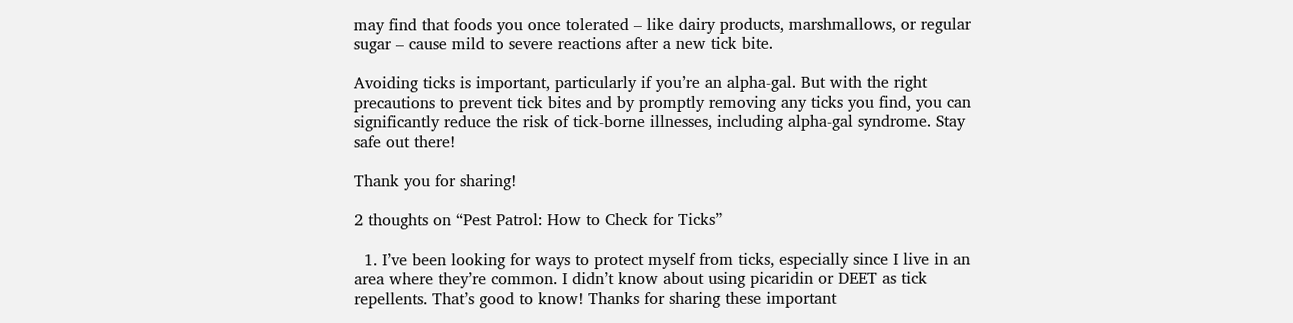may find that foods you once tolerated – like dairy products, marshmallows, or regular sugar – cause mild to severe reactions after a new tick bite.

Avoiding ticks is important, particularly if you’re an alpha-gal. But with the right precautions to prevent tick bites and by promptly removing any ticks you find, you can significantly reduce the risk of tick-borne illnesses, including alpha-gal syndrome. Stay safe out there!

Thank you for sharing!

2 thoughts on “Pest Patrol: How to Check for Ticks”

  1. I’ve been looking for ways to protect myself from ticks, especially since I live in an area where they’re common. I didn’t know about using picaridin or DEET as tick repellents. That’s good to know! Thanks for sharing these important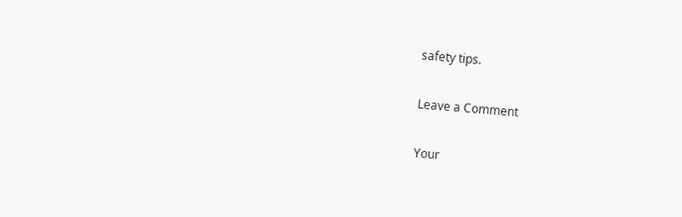safety tips.

Leave a Comment

Your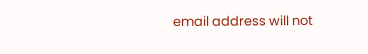email address will not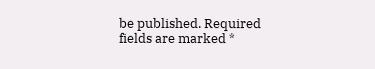be published. Required fields are marked *